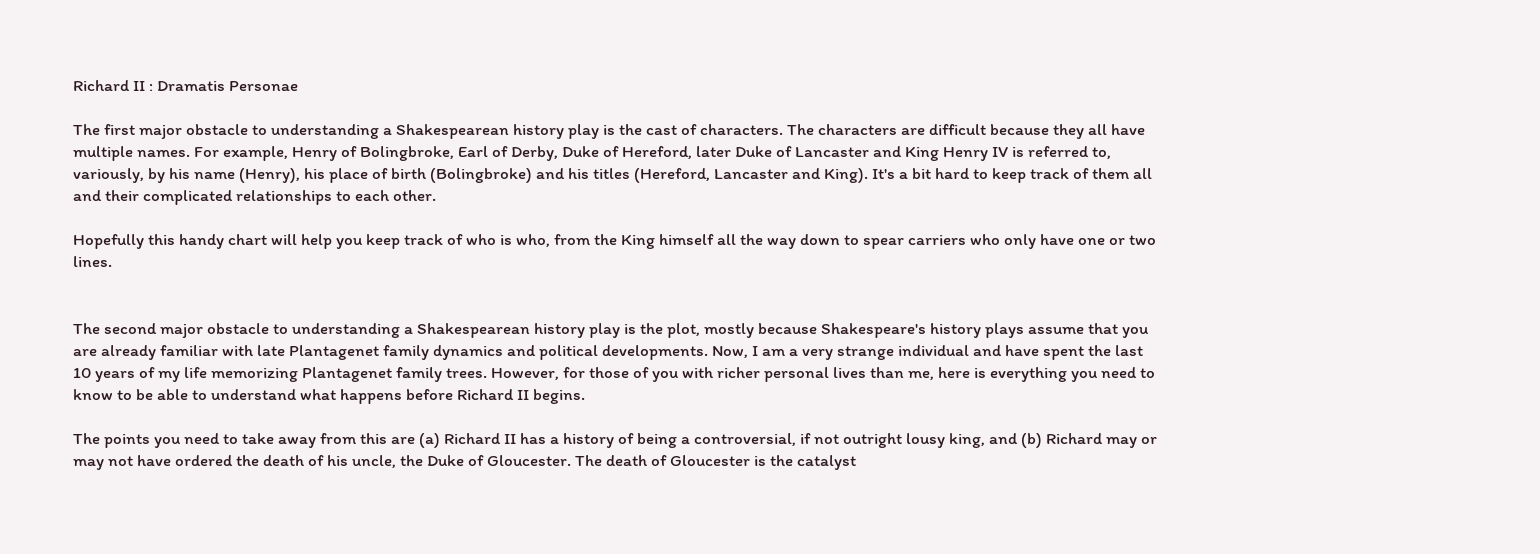Richard II : Dramatis Personae

The first major obstacle to understanding a Shakespearean history play is the cast of characters. The characters are difficult because they all have multiple names. For example, Henry of Bolingbroke, Earl of Derby, Duke of Hereford, later Duke of Lancaster and King Henry IV is referred to, variously, by his name (Henry), his place of birth (Bolingbroke) and his titles (Hereford, Lancaster and King). It's a bit hard to keep track of them all and their complicated relationships to each other.

Hopefully this handy chart will help you keep track of who is who, from the King himself all the way down to spear carriers who only have one or two lines.


The second major obstacle to understanding a Shakespearean history play is the plot, mostly because Shakespeare's history plays assume that you are already familiar with late Plantagenet family dynamics and political developments. Now, I am a very strange individual and have spent the last 10 years of my life memorizing Plantagenet family trees. However, for those of you with richer personal lives than me, here is everything you need to know to be able to understand what happens before Richard II begins.

The points you need to take away from this are (a) Richard II has a history of being a controversial, if not outright lousy king, and (b) Richard may or may not have ordered the death of his uncle, the Duke of Gloucester. The death of Gloucester is the catalyst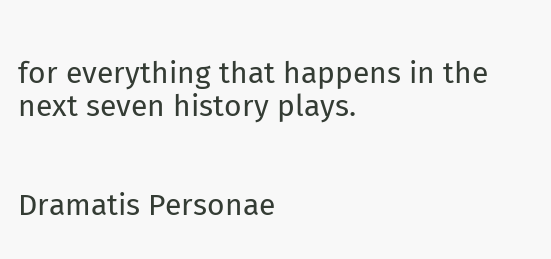for everything that happens in the next seven history plays.


Dramatis Personae